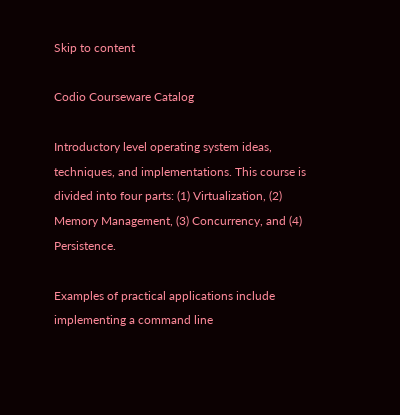Skip to content

Codio Courseware Catalog

Introductory level operating system ideas, techniques, and implementations. This course is divided into four parts: (1) Virtualization, (2) Memory Management, (3) Concurrency, and (4) Persistence.

Examples of practical applications include implementing a command line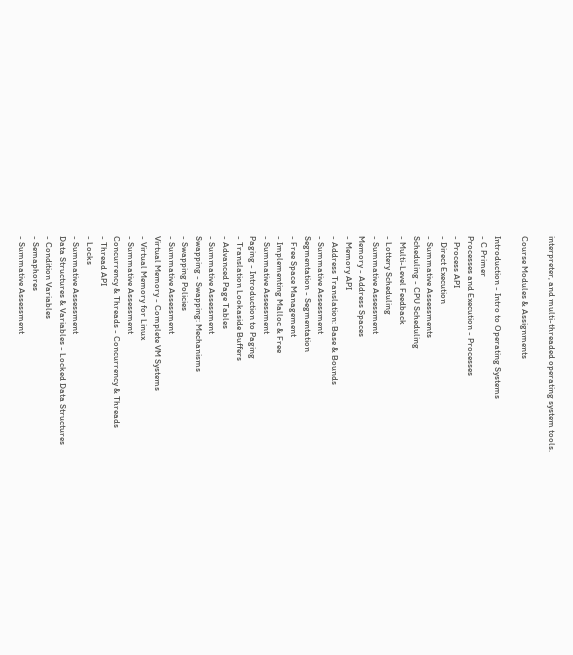interpreter, and multi-threaded operating system tools.

Course Modules & Assignments

Introduction - Intro to Operating Systems
- C Primer
Processes and Execution - Processes
- Process API
- Direct Execution
- Summative Assessments
Scheduling - CPU Scheduling
- Multi-Level Feedback
- Lottery Scheduling
- Summative Assessment
Memory - Address Spaces
- Memory API
- Address Translation: Base & Bounds
- Summative Assessment
Segmentation - Segmentation
- Free Space Management
- Implementing Malloc & Free
- Summative Assessment
Paging - Introduction to Paging
- Translation Lookaside Buffers
- Advanced Page Tables
- Summative Assessment
Swapping - Swapping: Mechanisms
- Swapping Policies
- Summative Assessment
Virtual Memory - Complete VM Systems
- Virtual Memory for Linux
- Summative Assessment
Concurrency & Threads - Concurrency & Threads
- Thread API
- Locks
- Summative Assessment
Data Structures & Variables - Locked Data Structures
- Condition Variables
- Semaphores
- Summative Assessment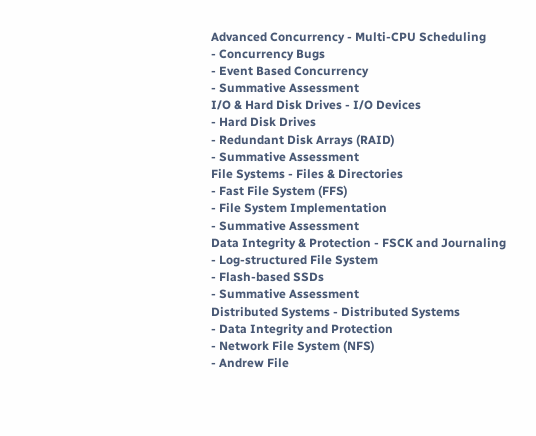Advanced Concurrency - Multi-CPU Scheduling
- Concurrency Bugs
- Event Based Concurrency
- Summative Assessment
I/O & Hard Disk Drives - I/O Devices
- Hard Disk Drives
- Redundant Disk Arrays (RAID)
- Summative Assessment
File Systems - Files & Directories
- Fast File System (FFS)
- File System Implementation
- Summative Assessment
Data Integrity & Protection - FSCK and Journaling
- Log-structured File System
- Flash-based SSDs
- Summative Assessment
Distributed Systems - Distributed Systems
- Data Integrity and Protection
- Network File System (NFS)
- Andrew File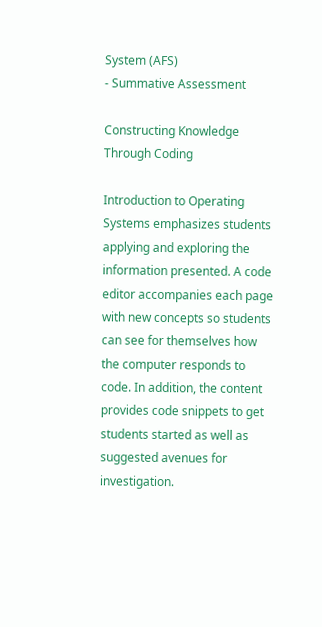System (AFS)
- Summative Assessment

Constructing Knowledge Through Coding

Introduction to Operating Systems emphasizes students applying and exploring the information presented. A code editor accompanies each page with new concepts so students can see for themselves how the computer responds to code. In addition, the content provides code snippets to get students started as well as suggested avenues for investigation.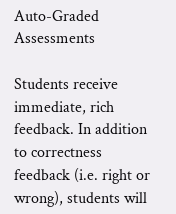Auto-Graded Assessments

Students receive immediate, rich feedback. In addition to correctness feedback (i.e. right or wrong), students will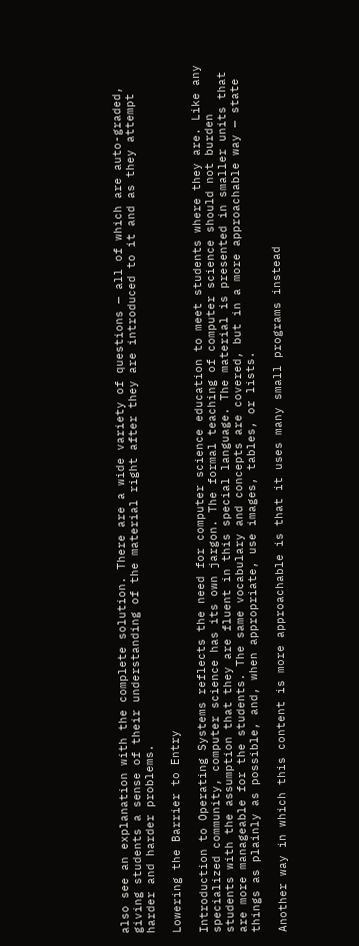also see an explanation with the complete solution. There are a wide variety of questions — all of which are auto-graded, giving students a sense of their understanding of the material right after they are introduced to it and as they attempt harder and harder problems.

Lowering the Barrier to Entry

Introduction to Operating Systems reflects the need for computer science education to meet students where they are. Like any specialized community, computer science has its own jargon. The formal teaching of computer science should not burden students with the assumption that they are fluent in this special language. The material is presented in smaller units that are more manageable for the students. The same vocabulary and concepts are covered, but in a more approachable way — state things as plainly as possible, and, when appropriate, use images, tables, or lists.

Another way in which this content is more approachable is that it uses many small programs instead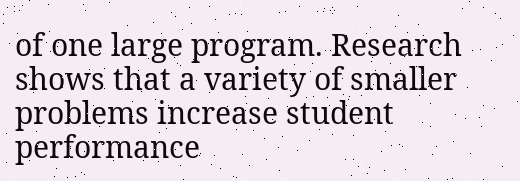of one large program. Research shows that a variety of smaller problems increase student performance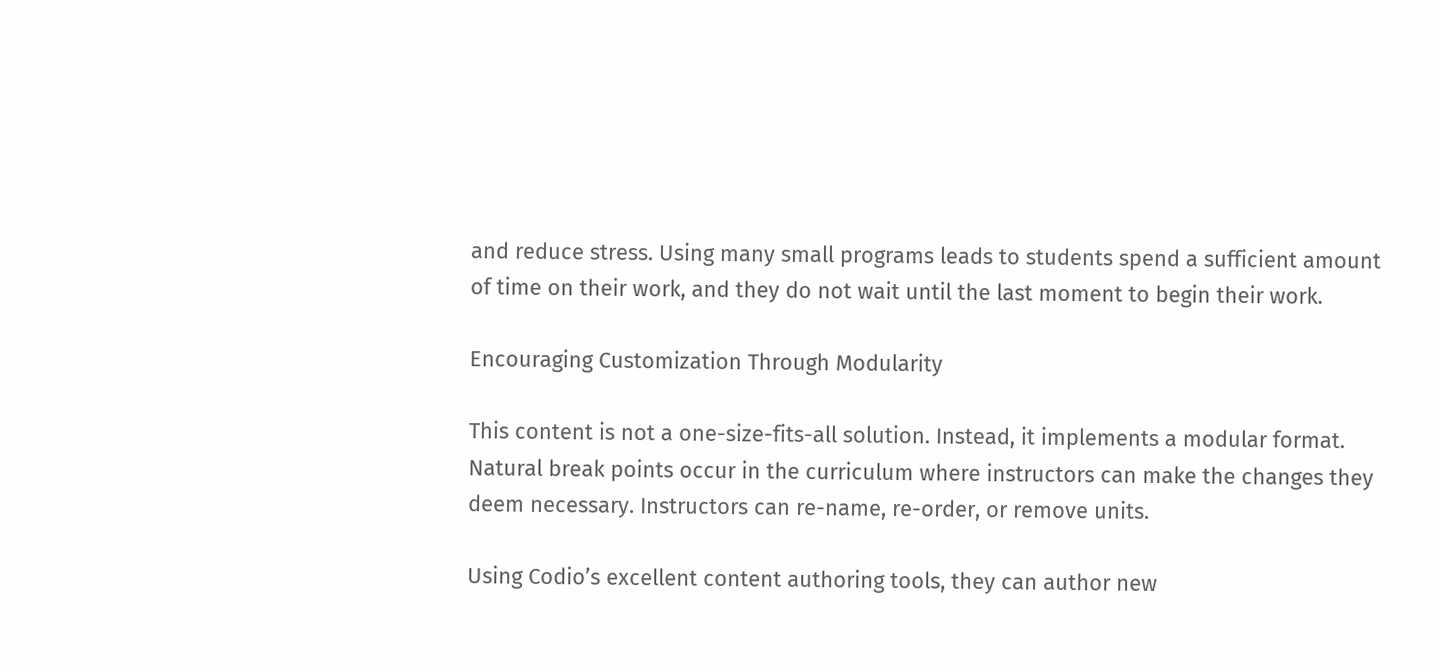and reduce stress. Using many small programs leads to students spend a sufficient amount of time on their work, and they do not wait until the last moment to begin their work.

Encouraging Customization Through Modularity

This content is not a one-size-fits-all solution. Instead, it implements a modular format. Natural break points occur in the curriculum where instructors can make the changes they deem necessary. Instructors can re-name, re-order, or remove units.

Using Codio’s excellent content authoring tools, they can author new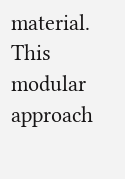material. This modular approach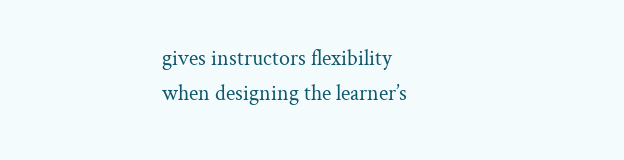gives instructors flexibility when designing the learner’s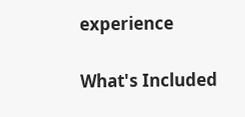experience

What's Included